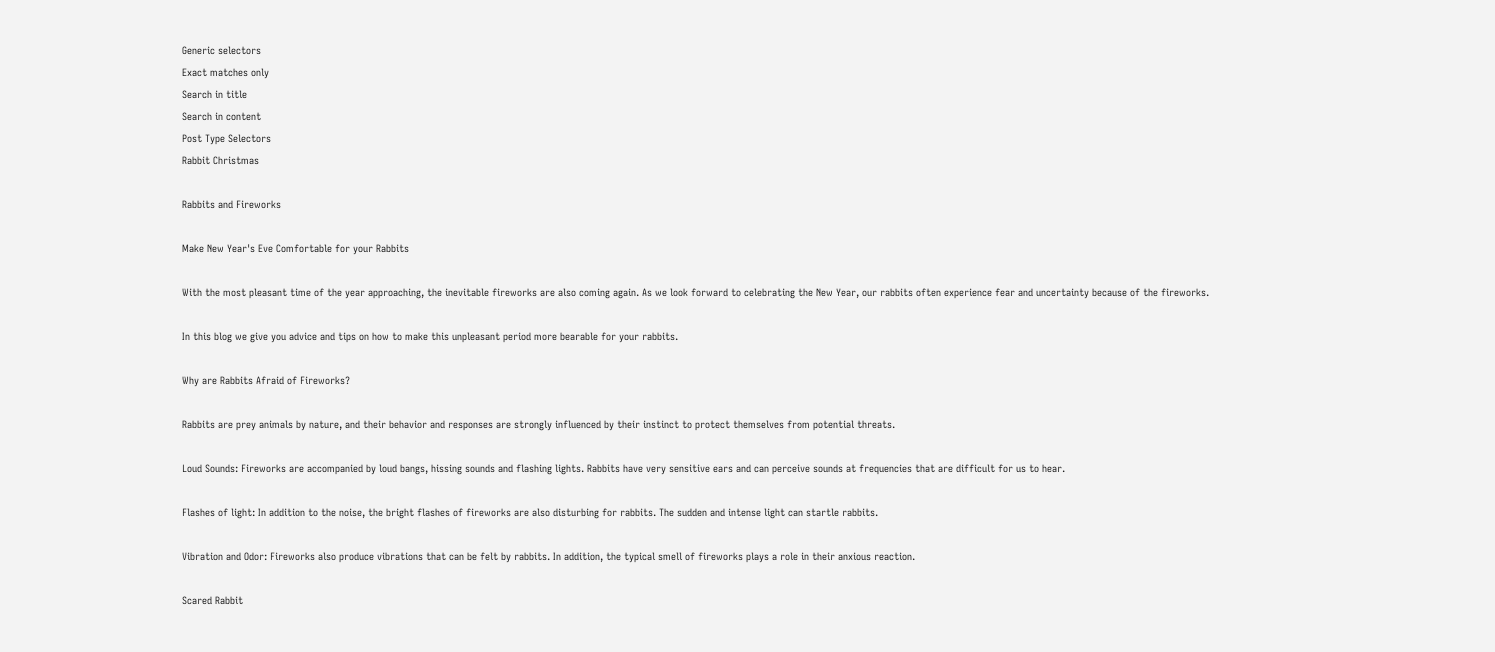Generic selectors
Exact matches only
Search in title
Search in content
Post Type Selectors
Rabbit Christmas

Rabbits and Fireworks

Make New Year's Eve Comfortable for your Rabbits

With the most pleasant time of the year approaching, the inevitable fireworks are also coming again. As we look forward to celebrating the New Year, our rabbits often experience fear and uncertainty because of the fireworks.

In this blog we give you advice and tips on how to make this unpleasant period more bearable for your rabbits.

Why are Rabbits Afraid of Fireworks?

Rabbits are prey animals by nature, and their behavior and responses are strongly influenced by their instinct to protect themselves from potential threats.

Loud Sounds: Fireworks are accompanied by loud bangs, hissing sounds and flashing lights. Rabbits have very sensitive ears and can perceive sounds at frequencies that are difficult for us to hear.

Flashes of light: In addition to the noise, the bright flashes of fireworks are also disturbing for rabbits. The sudden and intense light can startle rabbits.

Vibration and Odor: Fireworks also produce vibrations that can be felt by rabbits. In addition, the typical smell of fireworks plays a role in their anxious reaction.

Scared Rabbit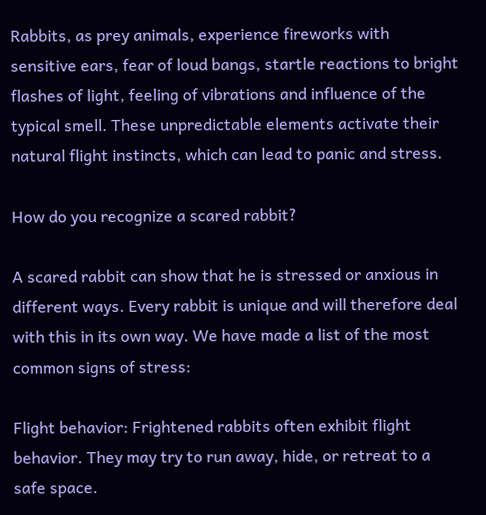Rabbits, as prey animals, experience fireworks with sensitive ears, fear of loud bangs, startle reactions to bright flashes of light, feeling of vibrations and influence of the typical smell. These unpredictable elements activate their natural flight instincts, which can lead to panic and stress.

How do you recognize a scared rabbit?

A scared rabbit can show that he is stressed or anxious in different ways. Every rabbit is unique and will therefore deal with this in its own way. We have made a list of the most common signs of stress:

Flight behavior: Frightened rabbits often exhibit flight behavior. They may try to run away, hide, or retreat to a safe space.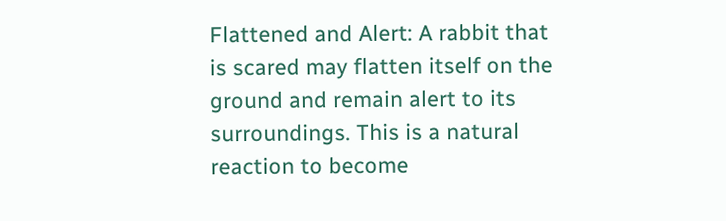Flattened and Alert: A rabbit that is scared may flatten itself on the ground and remain alert to its surroundings. This is a natural reaction to become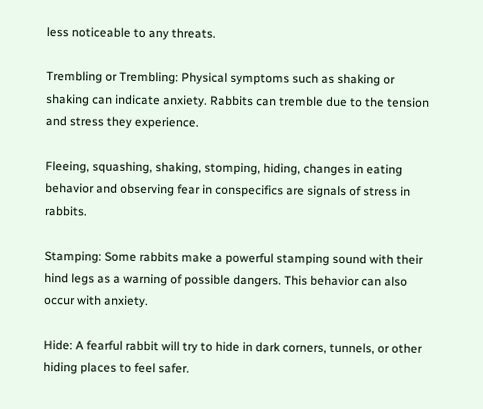less noticeable to any threats.

Trembling or Trembling: Physical symptoms such as shaking or shaking can indicate anxiety. Rabbits can tremble due to the tension and stress they experience.

Fleeing, squashing, shaking, stomping, hiding, changes in eating behavior and observing fear in conspecifics are signals of stress in rabbits.

Stamping: Some rabbits make a powerful stamping sound with their hind legs as a warning of possible dangers. This behavior can also occur with anxiety.

Hide: A fearful rabbit will try to hide in dark corners, tunnels, or other hiding places to feel safer.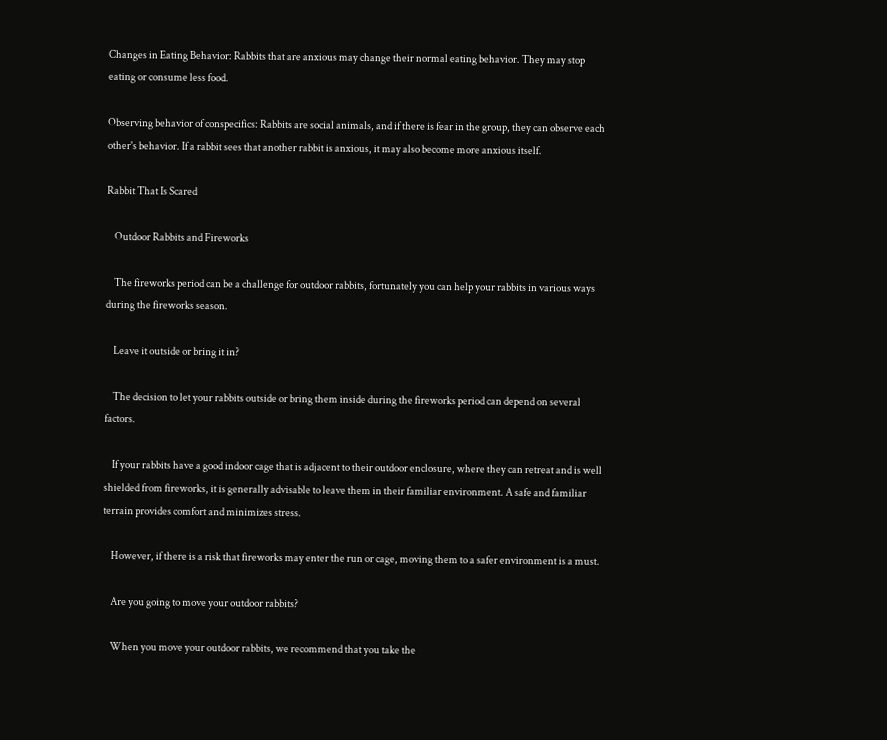Changes in Eating Behavior: Rabbits that are anxious may change their normal eating behavior. They may stop eating or consume less food.

Observing behavior of conspecifics: Rabbits are social animals, and if there is fear in the group, they can observe each other's behavior. If a rabbit sees that another rabbit is anxious, it may also become more anxious itself.

Rabbit That Is Scared

    Outdoor Rabbits and Fireworks

    The fireworks period can be a challenge for outdoor rabbits, fortunately you can help your rabbits in various ways during the fireworks season.

    Leave it outside or bring it in?

    The decision to let your rabbits outside or bring them inside during the fireworks period can depend on several factors.

    If your rabbits have a good indoor cage that is adjacent to their outdoor enclosure, where they can retreat and is well shielded from fireworks, it is generally advisable to leave them in their familiar environment. A safe and familiar terrain provides comfort and minimizes stress.

    However, if there is a risk that fireworks may enter the run or cage, moving them to a safer environment is a must.

    Are you going to move your outdoor rabbits?

    When you move your outdoor rabbits, we recommend that you take the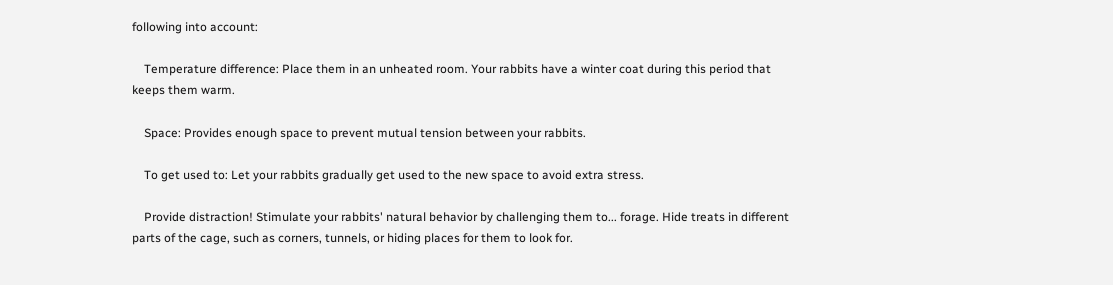following into account:

    Temperature difference: Place them in an unheated room. Your rabbits have a winter coat during this period that keeps them warm.

    Space: Provides enough space to prevent mutual tension between your rabbits.

    To get used to: Let your rabbits gradually get used to the new space to avoid extra stress.

    Provide distraction! Stimulate your rabbits' natural behavior by challenging them to... forage. Hide treats in different parts of the cage, such as corners, tunnels, or hiding places for them to look for.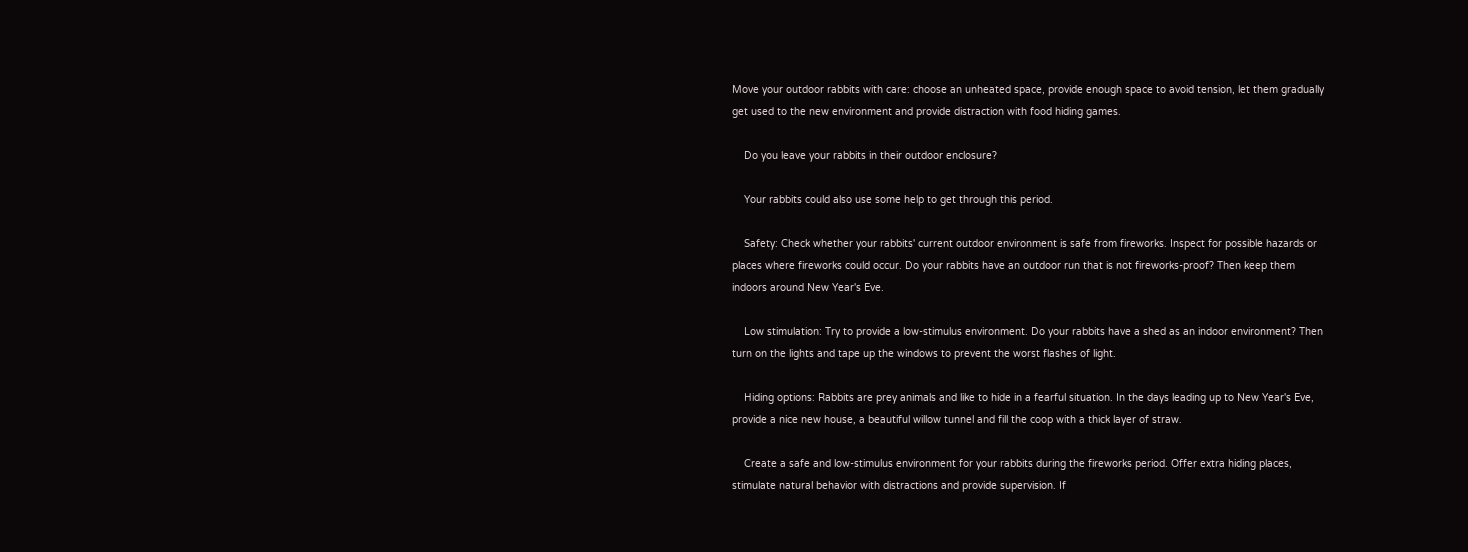Move your outdoor rabbits with care: choose an unheated space, provide enough space to avoid tension, let them gradually get used to the new environment and provide distraction with food hiding games.

    Do you leave your rabbits in their outdoor enclosure?

    Your rabbits could also use some help to get through this period.

    Safety: Check whether your rabbits' current outdoor environment is safe from fireworks. Inspect for possible hazards or places where fireworks could occur. Do your rabbits have an outdoor run that is not fireworks-proof? Then keep them indoors around New Year's Eve.

    Low stimulation: Try to provide a low-stimulus environment. Do your rabbits have a shed as an indoor environment? Then turn on the lights and tape up the windows to prevent the worst flashes of light.

    Hiding options: Rabbits are prey animals and like to hide in a fearful situation. In the days leading up to New Year's Eve, provide a nice new house, a beautiful willow tunnel and fill the coop with a thick layer of straw.

    Create a safe and low-stimulus environment for your rabbits during the fireworks period. Offer extra hiding places, stimulate natural behavior with distractions and provide supervision. If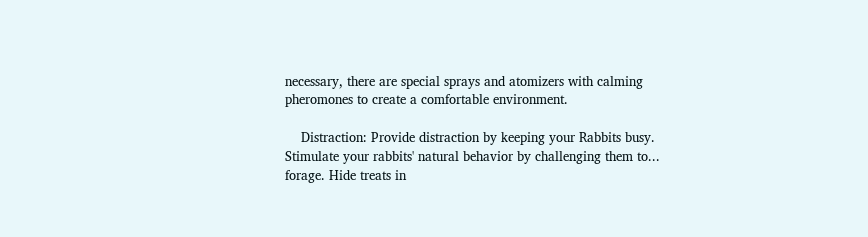necessary, there are special sprays and atomizers with calming pheromones to create a comfortable environment.

    Distraction: Provide distraction by keeping your Rabbits busy. Stimulate your rabbits' natural behavior by challenging them to... forage. Hide treats in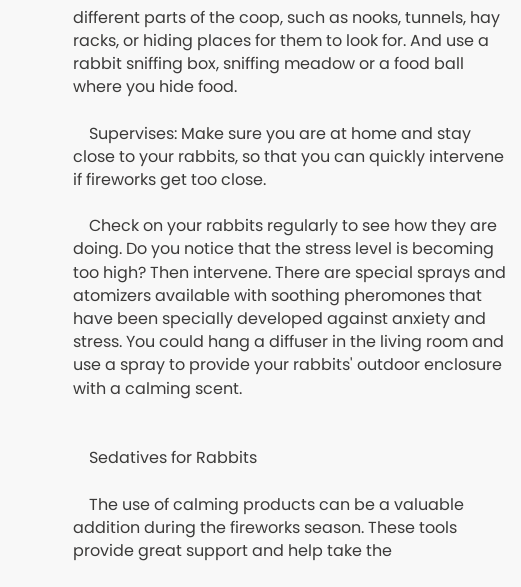different parts of the coop, such as nooks, tunnels, hay racks, or hiding places for them to look for. And use a rabbit sniffing box, sniffing meadow or a food ball where you hide food.

    Supervises: Make sure you are at home and stay close to your rabbits, so that you can quickly intervene if fireworks get too close.

    Check on your rabbits regularly to see how they are doing. Do you notice that the stress level is becoming too high? Then intervene. There are special sprays and atomizers available with soothing pheromones that have been specially developed against anxiety and stress. You could hang a diffuser in the living room and use a spray to provide your rabbits' outdoor enclosure with a calming scent.


    Sedatives for Rabbits

    The use of calming products can be a valuable addition during the fireworks season. These tools provide great support and help take the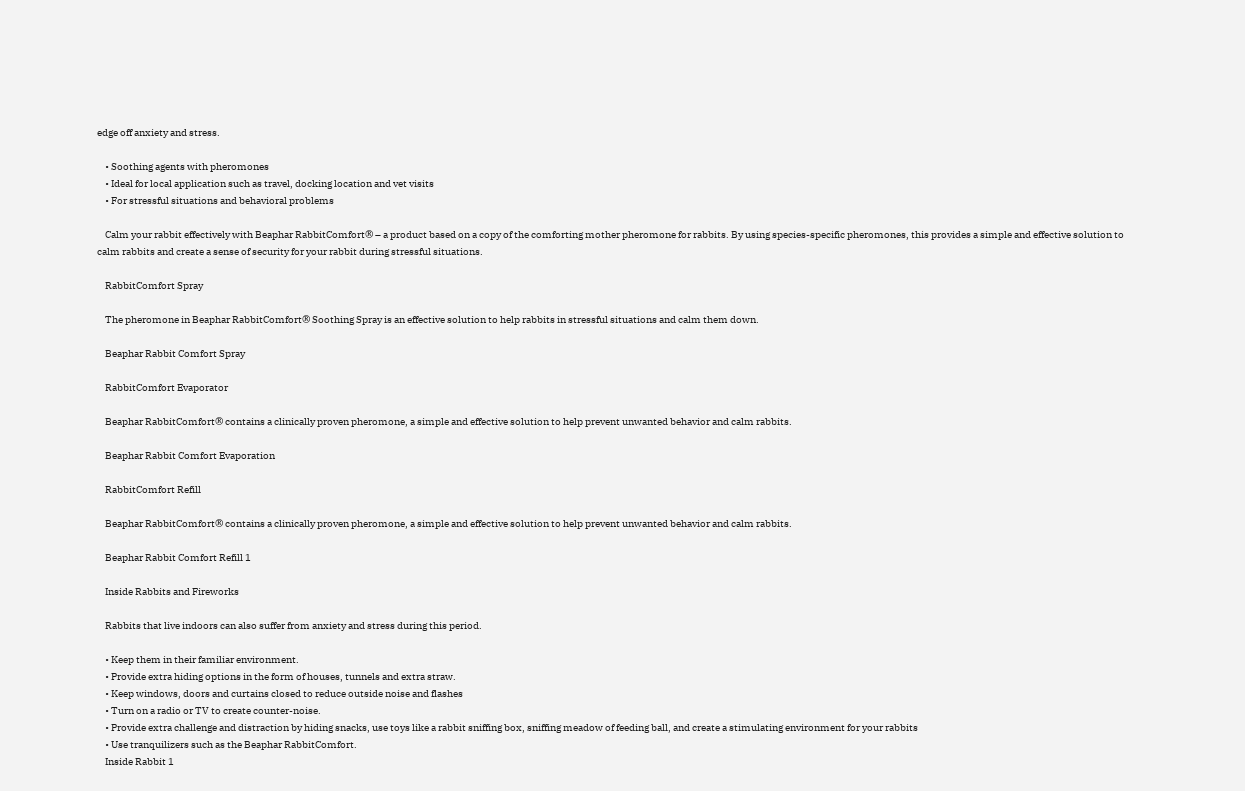edge off anxiety and stress.

    • Soothing agents with pheromones
    • Ideal for local application such as travel, docking location and vet visits
    • For stressful situations and behavioral problems

    Calm your rabbit effectively with Beaphar RabbitComfort® – a product based on a copy of the comforting mother pheromone for rabbits. By using species-specific pheromones, this provides a simple and effective solution to calm rabbits and create a sense of security for your rabbit during stressful situations.

    RabbitComfort Spray

    The pheromone in Beaphar RabbitComfort® Soothing Spray is an effective solution to help rabbits in stressful situations and calm them down.

    Beaphar Rabbit Comfort Spray

    RabbitComfort Evaporator

    Beaphar RabbitComfort® contains a clinically proven pheromone, a simple and effective solution to help prevent unwanted behavior and calm rabbits.

    Beaphar Rabbit Comfort Evaporation

    RabbitComfort Refill

    Beaphar RabbitComfort® contains a clinically proven pheromone, a simple and effective solution to help prevent unwanted behavior and calm rabbits.

    Beaphar Rabbit Comfort Refill 1

    Inside Rabbits and Fireworks

    Rabbits that live indoors can also suffer from anxiety and stress during this period.

    • Keep them in their familiar environment.
    • Provide extra hiding options in the form of houses, tunnels and extra straw.
    • Keep windows, doors and curtains closed to reduce outside noise and flashes
    • Turn on a radio or TV to create counter-noise.
    • Provide extra challenge and distraction by hiding snacks, use toys like a rabbit sniffing box, sniffing meadow of feeding ball, and create a stimulating environment for your rabbits
    • Use tranquilizers such as the Beaphar RabbitComfort.
    Inside Rabbit 1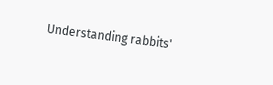Understanding rabbits'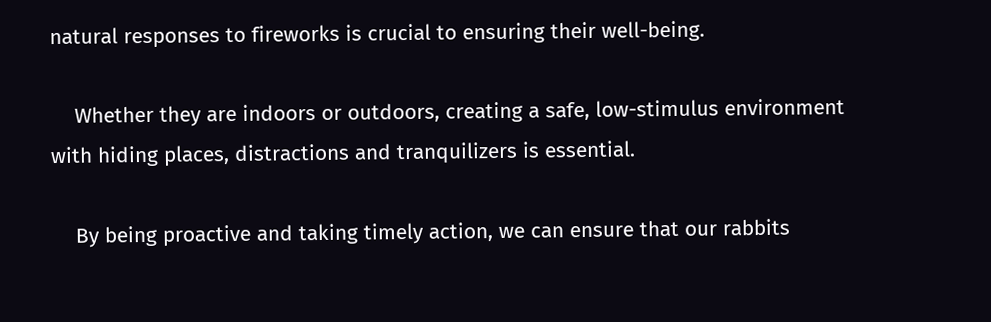natural responses to fireworks is crucial to ensuring their well-being.

    Whether they are indoors or outdoors, creating a safe, low-stimulus environment with hiding places, distractions and tranquilizers is essential.

    By being proactive and taking timely action, we can ensure that our rabbits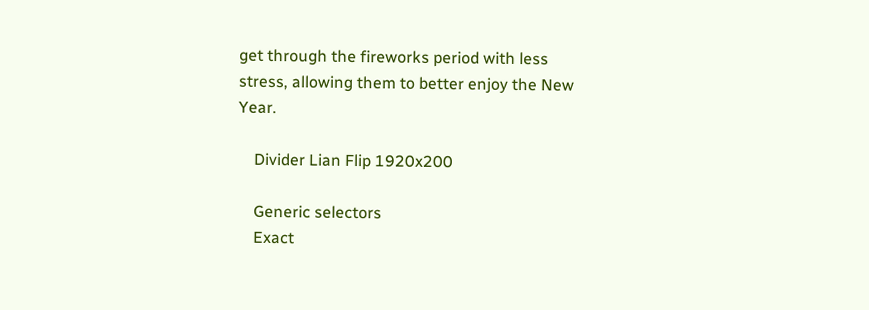get through the fireworks period with less stress, allowing them to better enjoy the New Year.

    Divider Lian Flip 1920x200

    Generic selectors
    Exact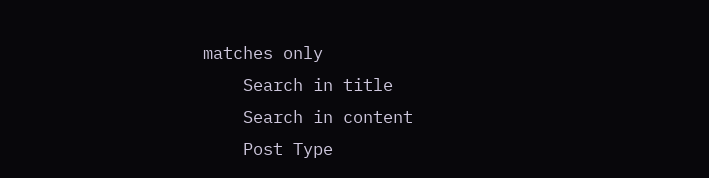matches only
    Search in title
    Search in content
    Post Type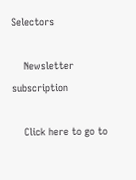Selectors

    Newsletter subscription

    Click here to go to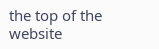the top of the website